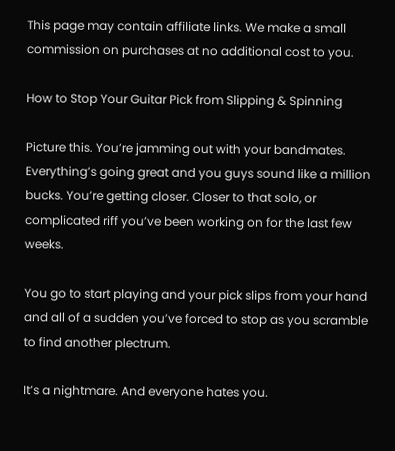This page may contain affiliate links. We make a small commission on purchases at no additional cost to you.

How to Stop Your Guitar Pick from Slipping & Spinning

Picture this. You’re jamming out with your bandmates. Everything’s going great and you guys sound like a million bucks. You’re getting closer. Closer to that solo, or complicated riff you’ve been working on for the last few weeks.

You go to start playing and your pick slips from your hand and all of a sudden you’ve forced to stop as you scramble to find another plectrum.

It’s a nightmare. And everyone hates you.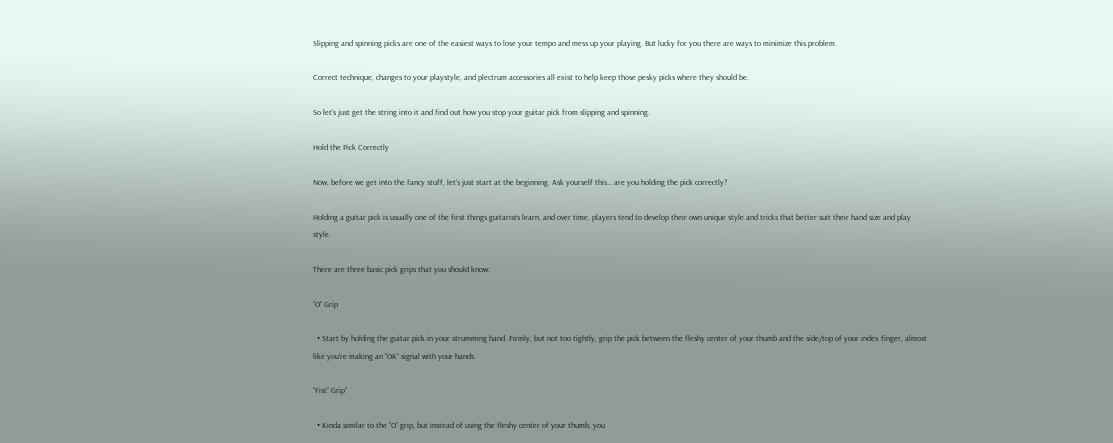Slipping and spinning picks are one of the easiest ways to lose your tempo and mess up your playing. But lucky for you there are ways to minimize this problem.

Correct technique, changes to your playstyle, and plectrum accessories all exist to help keep those pesky picks where they should be.

So let’s just get the string into it and find out how you stop your guitar pick from slipping and spinning.

Hold the Pick Correctly

Now, before we get into the fancy stuff, let’s just start at the beginning. Ask yourself this… are you holding the pick correctly?

Holding a guitar pick is usually one of the first things guitarists learn, and over time, players tend to develop their own unique style and tricks that better suit their hand size and play style.

There are three basic pick grips that you should know:

“O” Grip

  • Start by holding the guitar pick in your strumming hand. Firmly, but not too tightly, grip the pick between the fleshy center of your thumb and the side/top of your index finger, almost like you’re making an “OK” signal with your hands.

“Fist” Grip”

  • Kinda similar to the “O” grip, but instead of using the fleshy center of your thumb, you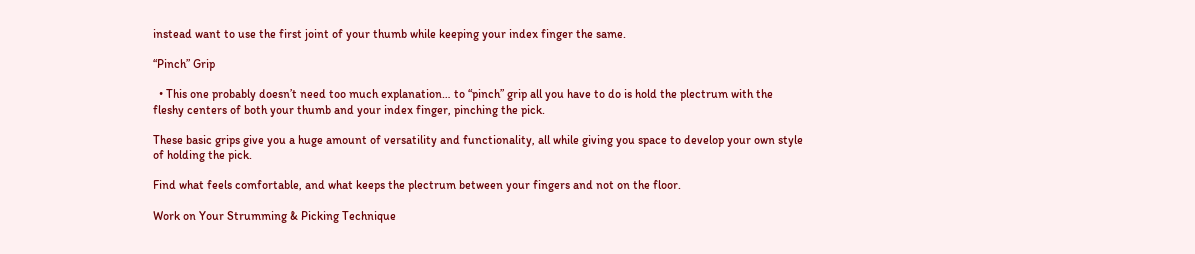instead want to use the first joint of your thumb while keeping your index finger the same.

“Pinch” Grip

  • This one probably doesn’t need too much explanation… to “pinch” grip all you have to do is hold the plectrum with the fleshy centers of both your thumb and your index finger, pinching the pick.

These basic grips give you a huge amount of versatility and functionality, all while giving you space to develop your own style of holding the pick.

Find what feels comfortable, and what keeps the plectrum between your fingers and not on the floor.

Work on Your Strumming & Picking Technique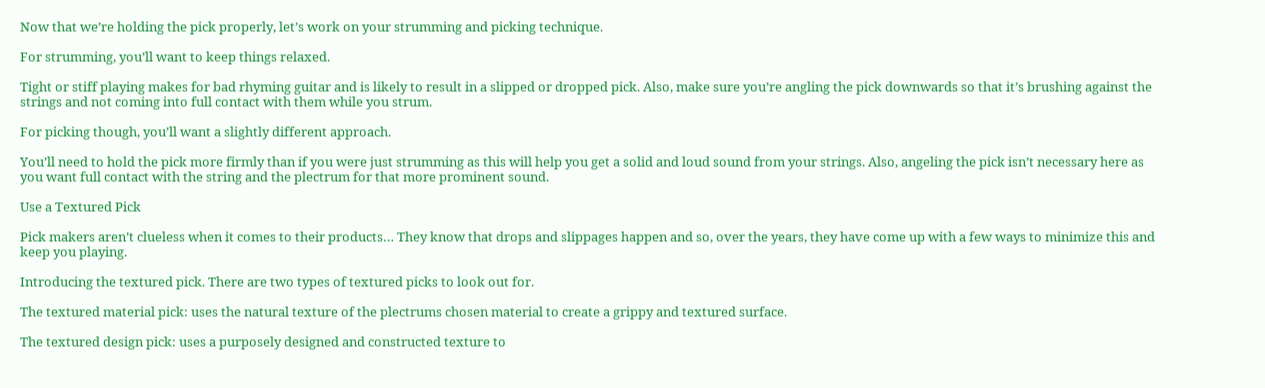Now that we’re holding the pick properly, let’s work on your strumming and picking technique.

For strumming, you’ll want to keep things relaxed.

Tight or stiff playing makes for bad rhyming guitar and is likely to result in a slipped or dropped pick. Also, make sure you’re angling the pick downwards so that it’s brushing against the strings and not coming into full contact with them while you strum.

For picking though, you’ll want a slightly different approach.

You’ll need to hold the pick more firmly than if you were just strumming as this will help you get a solid and loud sound from your strings. Also, angeling the pick isn’t necessary here as you want full contact with the string and the plectrum for that more prominent sound.

Use a Textured Pick

Pick makers aren’t clueless when it comes to their products… They know that drops and slippages happen and so, over the years, they have come up with a few ways to minimize this and keep you playing.

Introducing the textured pick. There are two types of textured picks to look out for.

The textured material pick: uses the natural texture of the plectrums chosen material to create a grippy and textured surface.

The textured design pick: uses a purposely designed and constructed texture to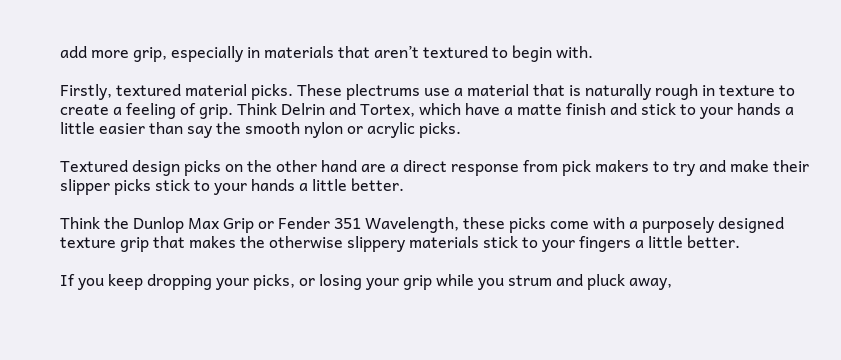add more grip, especially in materials that aren’t textured to begin with.

Firstly, textured material picks. These plectrums use a material that is naturally rough in texture to create a feeling of grip. Think Delrin and Tortex, which have a matte finish and stick to your hands a little easier than say the smooth nylon or acrylic picks.

Textured design picks on the other hand are a direct response from pick makers to try and make their slipper picks stick to your hands a little better.

Think the Dunlop Max Grip or Fender 351 Wavelength, these picks come with a purposely designed texture grip that makes the otherwise slippery materials stick to your fingers a little better.

If you keep dropping your picks, or losing your grip while you strum and pluck away,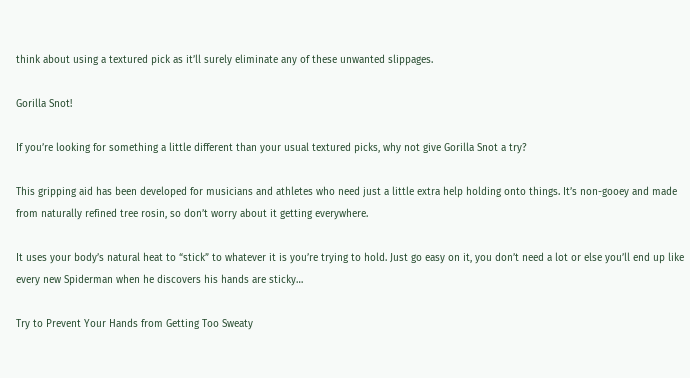think about using a textured pick as it’ll surely eliminate any of these unwanted slippages.

Gorilla Snot!

If you’re looking for something a little different than your usual textured picks, why not give Gorilla Snot a try?

This gripping aid has been developed for musicians and athletes who need just a little extra help holding onto things. It’s non-gooey and made from naturally refined tree rosin, so don’t worry about it getting everywhere.

It uses your body’s natural heat to “stick” to whatever it is you’re trying to hold. Just go easy on it, you don’t need a lot or else you’ll end up like every new Spiderman when he discovers his hands are sticky…

Try to Prevent Your Hands from Getting Too Sweaty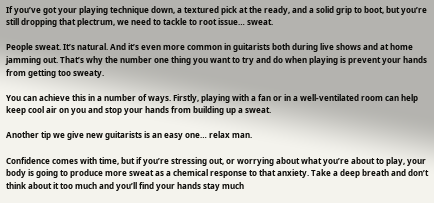If you’ve got your playing technique down, a textured pick at the ready, and a solid grip to boot, but you’re still dropping that plectrum, we need to tackle to root issue… sweat.

People sweat. It’s natural. And it’s even more common in guitarists both during live shows and at home jamming out. That’s why the number one thing you want to try and do when playing is prevent your hands from getting too sweaty.

You can achieve this in a number of ways. Firstly, playing with a fan or in a well-ventilated room can help keep cool air on you and stop your hands from building up a sweat.

Another tip we give new guitarists is an easy one… relax man.

Confidence comes with time, but if you’re stressing out, or worrying about what you’re about to play, your body is going to produce more sweat as a chemical response to that anxiety. Take a deep breath and don’t think about it too much and you’ll find your hands stay much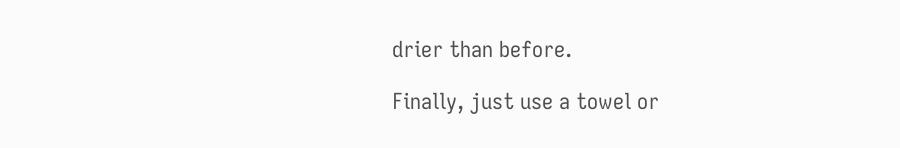drier than before.

Finally, just use a towel or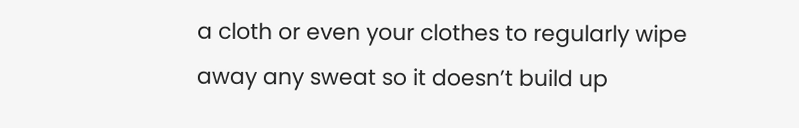a cloth or even your clothes to regularly wipe away any sweat so it doesn’t build up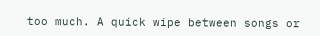too much. A quick wipe between songs or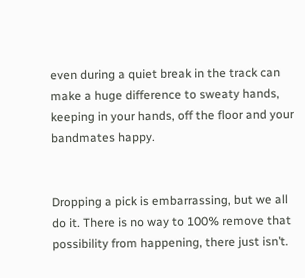even during a quiet break in the track can make a huge difference to sweaty hands, keeping in your hands, off the floor and your bandmates happy.


Dropping a pick is embarrassing, but we all do it. There is no way to 100% remove that possibility from happening, there just isn’t.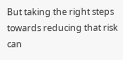But taking the right steps towards reducing that risk can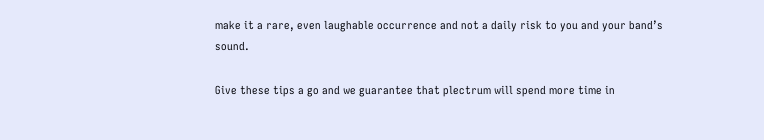make it a rare, even laughable occurrence and not a daily risk to you and your band’s sound.

Give these tips a go and we guarantee that plectrum will spend more time in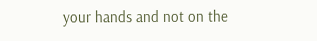your hands and not on the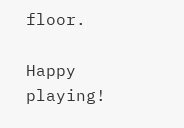floor.

Happy playing!